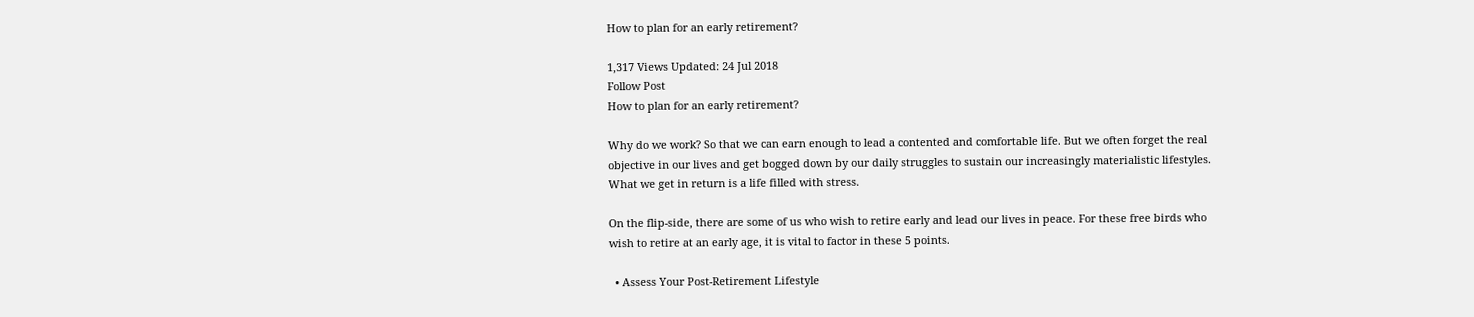How to plan for an early retirement?

1,317 Views Updated: 24 Jul 2018
Follow Post
How to plan for an early retirement?

Why do we work? So that we can earn enough to lead a contented and comfortable life. But we often forget the real objective in our lives and get bogged down by our daily struggles to sustain our increasingly materialistic lifestyles. What we get in return is a life filled with stress.

On the flip-side, there are some of us who wish to retire early and lead our lives in peace. For these free birds who wish to retire at an early age, it is vital to factor in these 5 points.

  • Assess Your Post-Retirement Lifestyle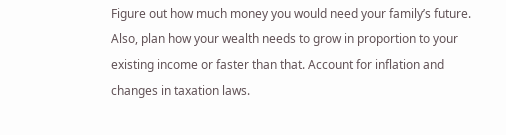Figure out how much money you would need your family’s future. Also, plan how your wealth needs to grow in proportion to your existing income or faster than that. Account for inflation and changes in taxation laws.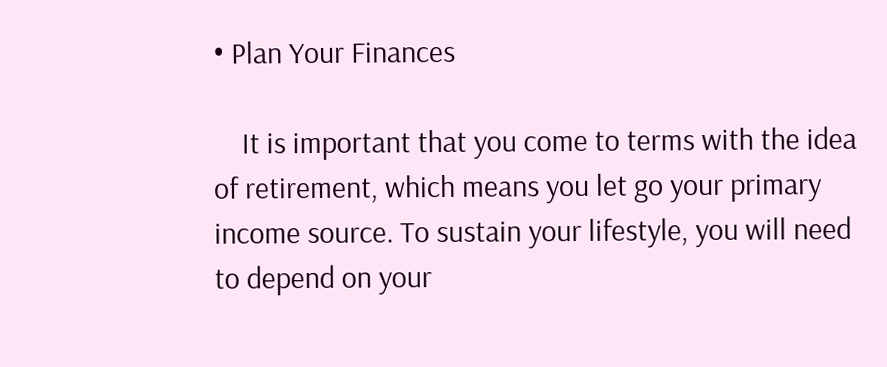• Plan Your Finances

    It is important that you come to terms with the idea of retirement, which means you let go your primary income source. To sustain your lifestyle, you will need to depend on your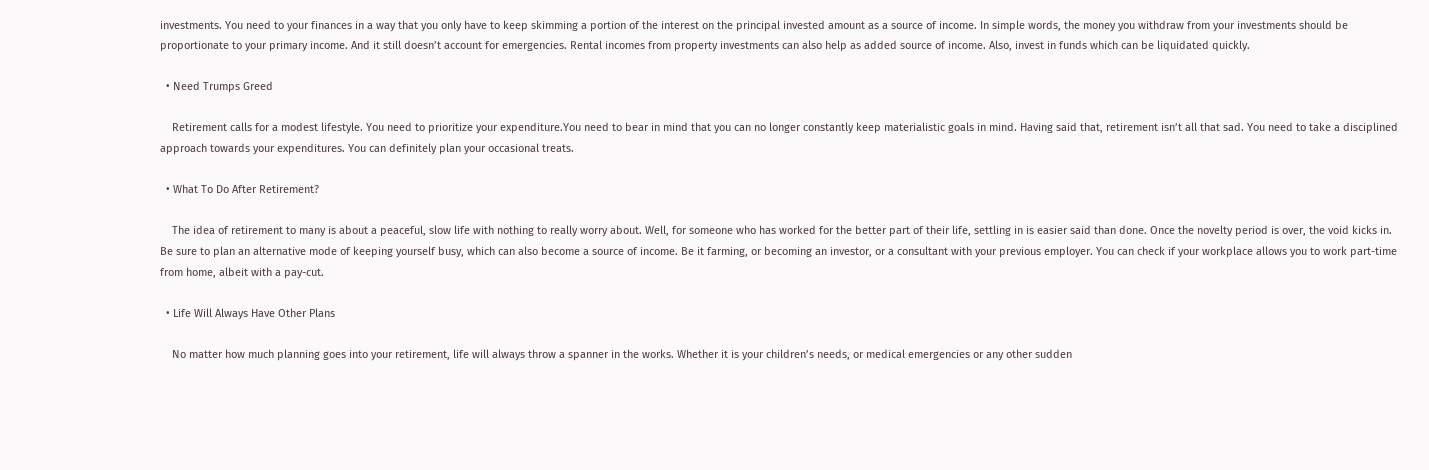investments. You need to your finances in a way that you only have to keep skimming a portion of the interest on the principal invested amount as a source of income. In simple words, the money you withdraw from your investments should be proportionate to your primary income. And it still doesn’t account for emergencies. Rental incomes from property investments can also help as added source of income. Also, invest in funds which can be liquidated quickly.

  • Need Trumps Greed

    Retirement calls for a modest lifestyle. You need to prioritize your expenditure.You need to bear in mind that you can no longer constantly keep materialistic goals in mind. Having said that, retirement isn’t all that sad. You need to take a disciplined approach towards your expenditures. You can definitely plan your occasional treats.

  • What To Do After Retirement?

    The idea of retirement to many is about a peaceful, slow life with nothing to really worry about. Well, for someone who has worked for the better part of their life, settling in is easier said than done. Once the novelty period is over, the void kicks in. Be sure to plan an alternative mode of keeping yourself busy, which can also become a source of income. Be it farming, or becoming an investor, or a consultant with your previous employer. You can check if your workplace allows you to work part-time from home, albeit with a pay-cut.

  • Life Will Always Have Other Plans

    No matter how much planning goes into your retirement, life will always throw a spanner in the works. Whether it is your children’s needs, or medical emergencies or any other sudden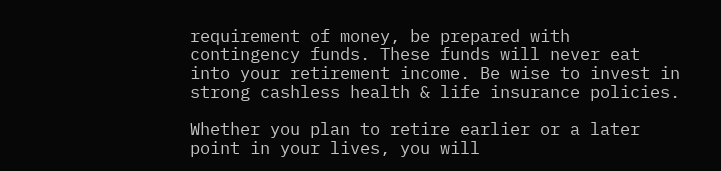requirement of money, be prepared with contingency funds. These funds will never eat into your retirement income. Be wise to invest in strong cashless health & life insurance policies.

Whether you plan to retire earlier or a later point in your lives, you will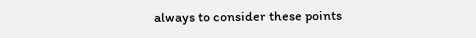always to consider these points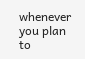whenever you plan to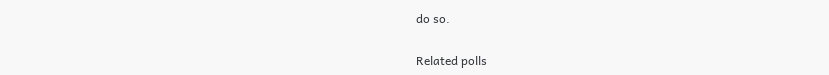do so.

Related polls